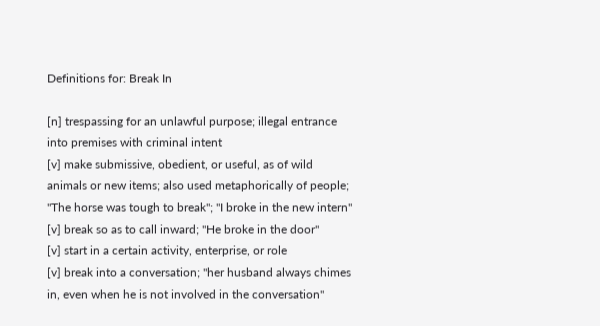Definitions for: Break In

[n] trespassing for an unlawful purpose; illegal entrance into premises with criminal intent
[v] make submissive, obedient, or useful, as of wild animals or new items; also used metaphorically of people; "The horse was tough to break"; "I broke in the new intern"
[v] break so as to call inward; "He broke in the door"
[v] start in a certain activity, enterprise, or role
[v] break into a conversation; "her husband always chimes in, even when he is not involved in the conversation"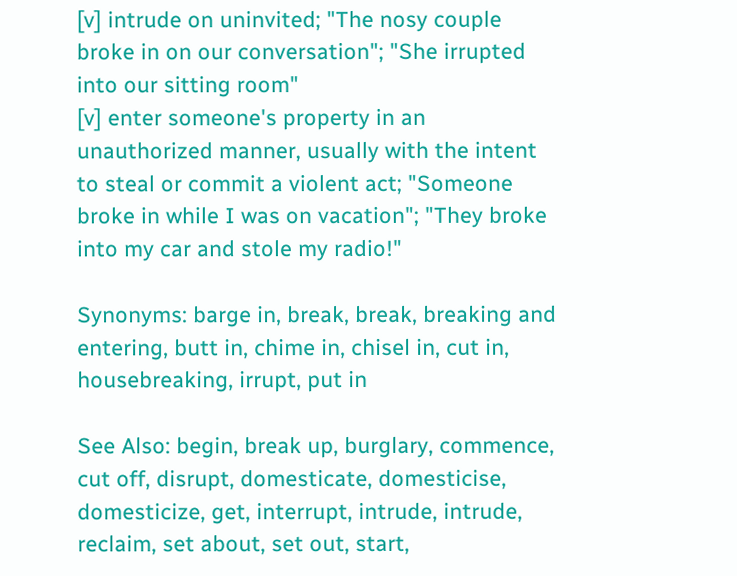[v] intrude on uninvited; "The nosy couple broke in on our conversation"; "She irrupted into our sitting room"
[v] enter someone's property in an unauthorized manner, usually with the intent to steal or commit a violent act; "Someone broke in while I was on vacation"; "They broke into my car and stole my radio!"

Synonyms: barge in, break, break, breaking and entering, butt in, chime in, chisel in, cut in, housebreaking, irrupt, put in

See Also: begin, break up, burglary, commence, cut off, disrupt, domesticate, domesticise, domesticize, get, interrupt, intrude, intrude, reclaim, set about, set out, start,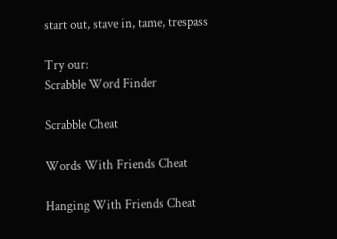start out, stave in, tame, trespass

Try our:
Scrabble Word Finder

Scrabble Cheat

Words With Friends Cheat

Hanging With Friends Cheat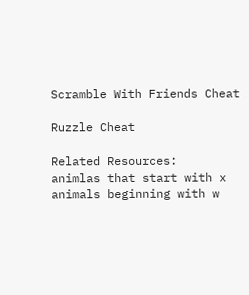Scramble With Friends Cheat

Ruzzle Cheat

Related Resources:
animlas that start with x
animals beginning with w